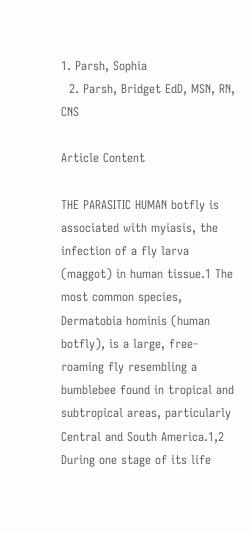1. Parsh, Sophia
  2. Parsh, Bridget EdD, MSN, RN, CNS

Article Content

THE PARASITIC HUMAN botfly is associated with myiasis, the infection of a fly larva (maggot) in human tissue.1 The most common species, Dermatobia hominis (human botfly), is a large, free-roaming fly resembling a bumblebee found in tropical and subtropical areas, particularly Central and South America.1,2 During one stage of its life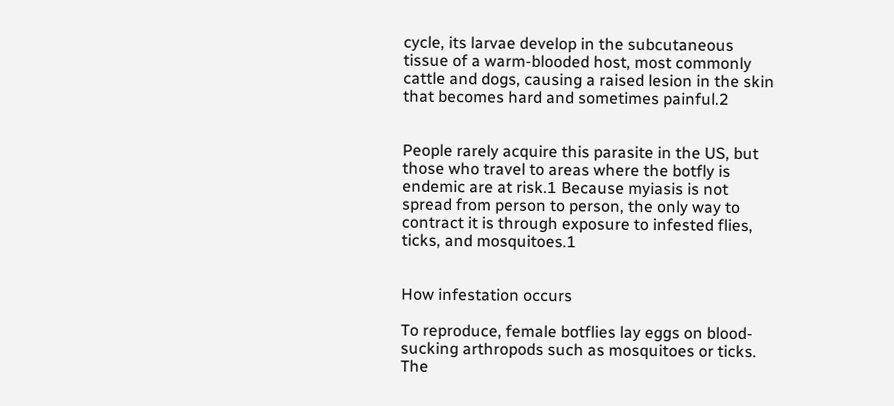cycle, its larvae develop in the subcutaneous tissue of a warm-blooded host, most commonly cattle and dogs, causing a raised lesion in the skin that becomes hard and sometimes painful.2


People rarely acquire this parasite in the US, but those who travel to areas where the botfly is endemic are at risk.1 Because myiasis is not spread from person to person, the only way to contract it is through exposure to infested flies, ticks, and mosquitoes.1


How infestation occurs

To reproduce, female botflies lay eggs on blood-sucking arthropods such as mosquitoes or ticks. The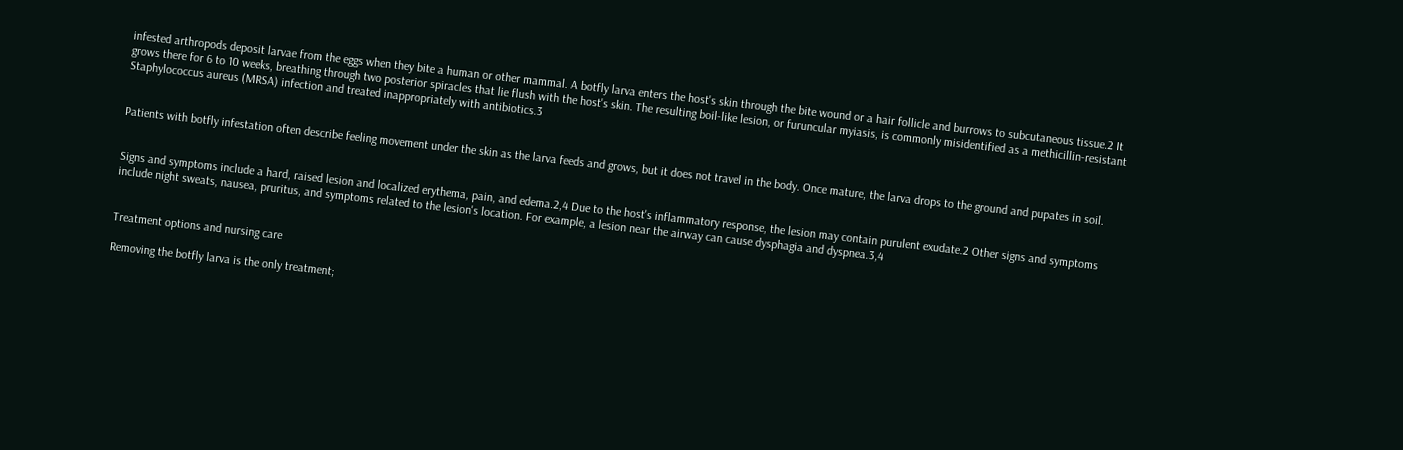infested arthropods deposit larvae from the eggs when they bite a human or other mammal. A botfly larva enters the host's skin through the bite wound or a hair follicle and burrows to subcutaneous tissue.2 It grows there for 6 to 10 weeks, breathing through two posterior spiracles that lie flush with the host's skin. The resulting boil-like lesion, or furuncular myiasis, is commonly misidentified as a methicillin-resistant Staphylococcus aureus (MRSA) infection and treated inappropriately with antibiotics.3


Patients with botfly infestation often describe feeling movement under the skin as the larva feeds and grows, but it does not travel in the body. Once mature, the larva drops to the ground and pupates in soil.


Signs and symptoms include a hard, raised lesion and localized erythema, pain, and edema.2,4 Due to the host's inflammatory response, the lesion may contain purulent exudate.2 Other signs and symptoms include night sweats, nausea, pruritus, and symptoms related to the lesion's location. For example, a lesion near the airway can cause dysphagia and dyspnea.3,4


Treatment options and nursing care

Removing the botfly larva is the only treatment;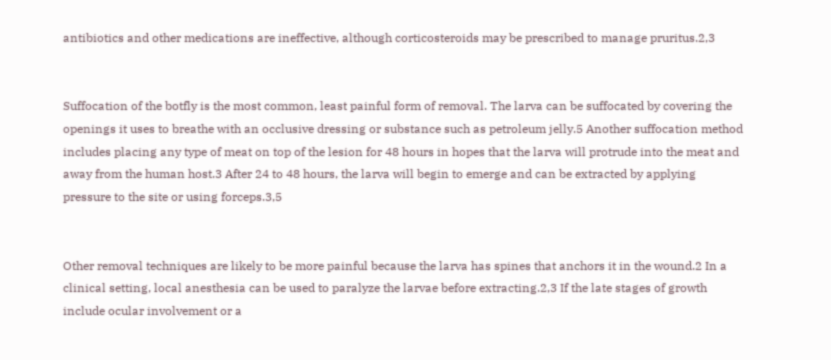antibiotics and other medications are ineffective, although corticosteroids may be prescribed to manage pruritus.2,3


Suffocation of the botfly is the most common, least painful form of removal. The larva can be suffocated by covering the openings it uses to breathe with an occlusive dressing or substance such as petroleum jelly.5 Another suffocation method includes placing any type of meat on top of the lesion for 48 hours in hopes that the larva will protrude into the meat and away from the human host.3 After 24 to 48 hours, the larva will begin to emerge and can be extracted by applying pressure to the site or using forceps.3,5


Other removal techniques are likely to be more painful because the larva has spines that anchors it in the wound.2 In a clinical setting, local anesthesia can be used to paralyze the larvae before extracting.2,3 If the late stages of growth include ocular involvement or a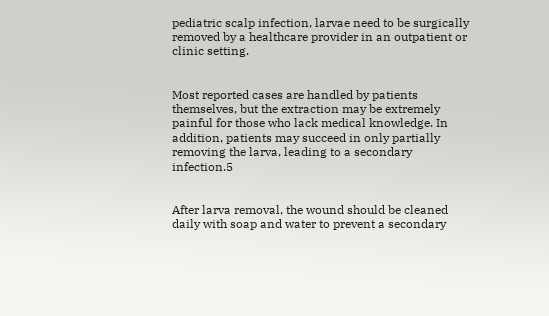pediatric scalp infection, larvae need to be surgically removed by a healthcare provider in an outpatient or clinic setting.


Most reported cases are handled by patients themselves, but the extraction may be extremely painful for those who lack medical knowledge. In addition, patients may succeed in only partially removing the larva, leading to a secondary infection.5


After larva removal, the wound should be cleaned daily with soap and water to prevent a secondary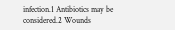infection.1 Antibiotics may be considered.2 Wounds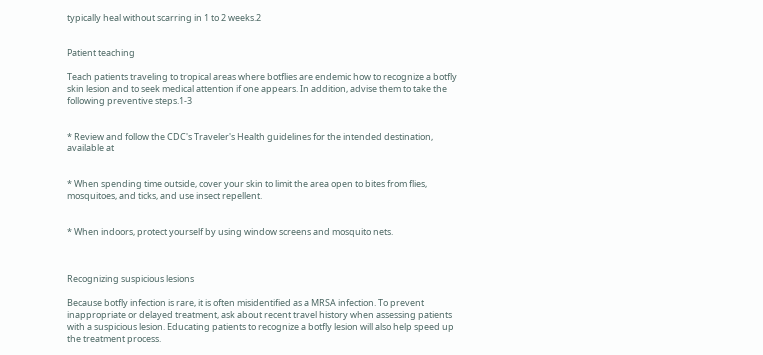typically heal without scarring in 1 to 2 weeks.2


Patient teaching

Teach patients traveling to tropical areas where botflies are endemic how to recognize a botfly skin lesion and to seek medical attention if one appears. In addition, advise them to take the following preventive steps.1-3


* Review and follow the CDC's Traveler's Health guidelines for the intended destination, available at


* When spending time outside, cover your skin to limit the area open to bites from flies, mosquitoes, and ticks, and use insect repellent.


* When indoors, protect yourself by using window screens and mosquito nets.



Recognizing suspicious lesions

Because botfly infection is rare, it is often misidentified as a MRSA infection. To prevent inappropriate or delayed treatment, ask about recent travel history when assessing patients with a suspicious lesion. Educating patients to recognize a botfly lesion will also help speed up the treatment process.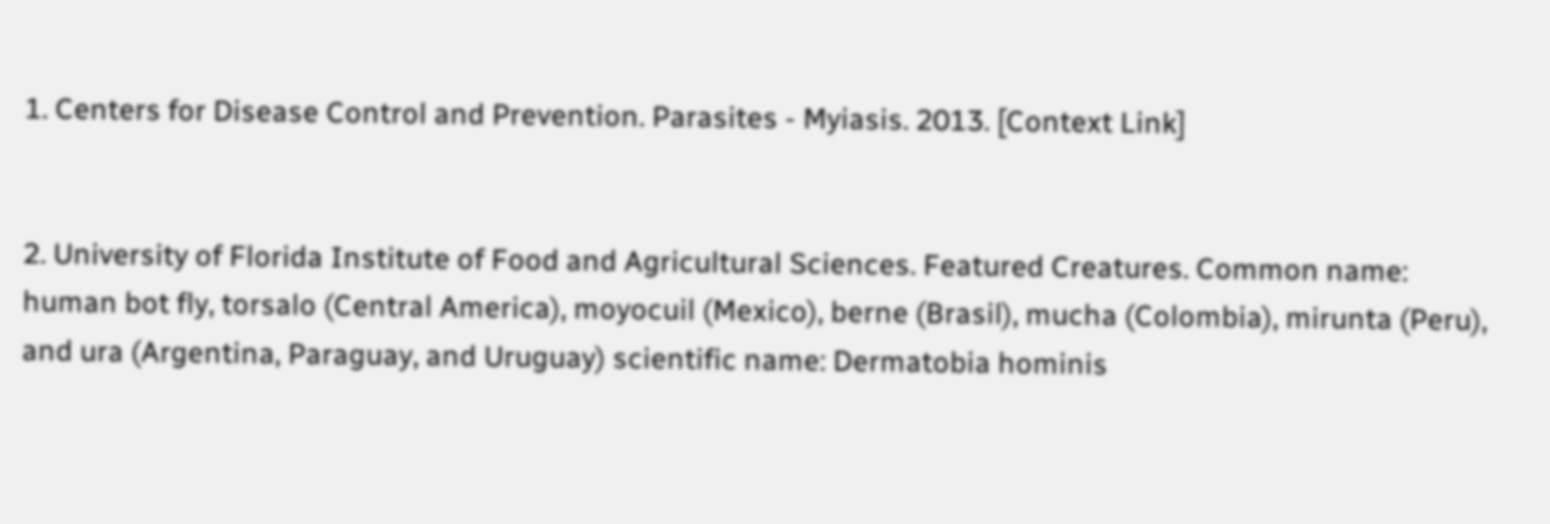1. Centers for Disease Control and Prevention. Parasites - Myiasis. 2013. [Context Link]


2. University of Florida Institute of Food and Agricultural Sciences. Featured Creatures. Common name: human bot fly, torsalo (Central America), moyocuil (Mexico), berne (Brasil), mucha (Colombia), mirunta (Peru), and ura (Argentina, Paraguay, and Uruguay) scientific name: Dermatobia hominis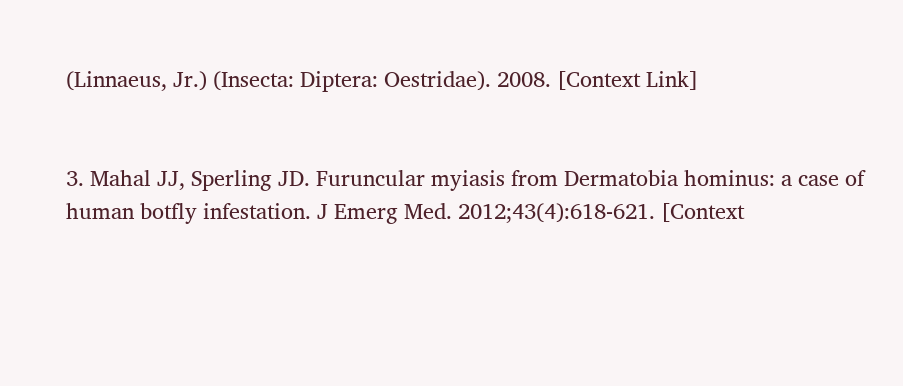(Linnaeus, Jr.) (Insecta: Diptera: Oestridae). 2008. [Context Link]


3. Mahal JJ, Sperling JD. Furuncular myiasis from Dermatobia hominus: a case of human botfly infestation. J Emerg Med. 2012;43(4):618-621. [Context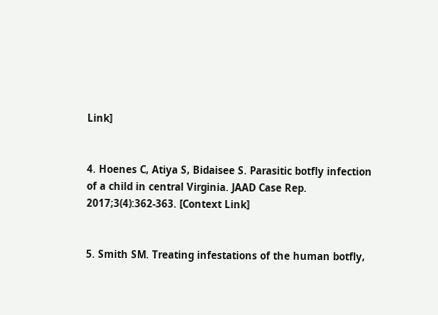Link]


4. Hoenes C, Atiya S, Bidaisee S. Parasitic botfly infection of a child in central Virginia. JAAD Case Rep. 2017;3(4):362-363. [Context Link]


5. Smith SM. Treating infestations of the human botfly,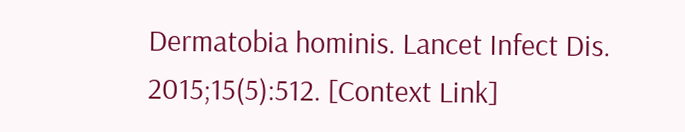Dermatobia hominis. Lancet Infect Dis. 2015;15(5):512. [Context Link]